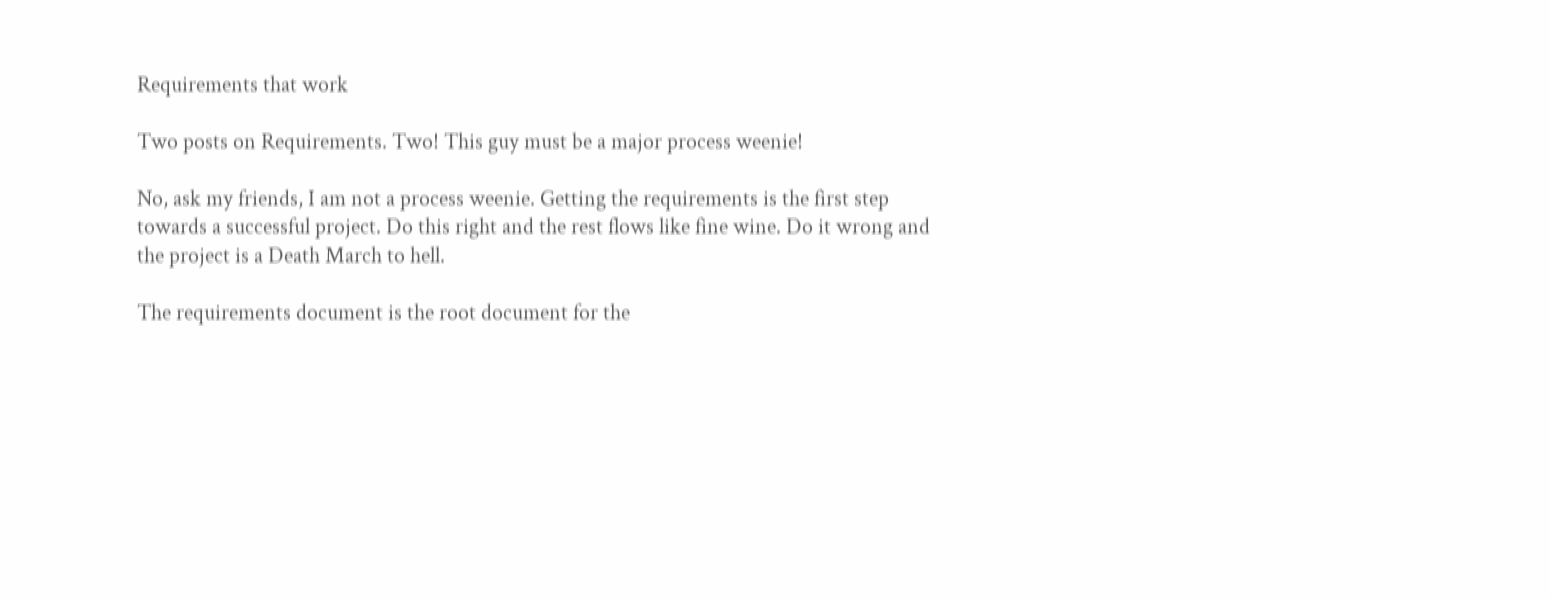Requirements that work

Two posts on Requirements. Two! This guy must be a major process weenie!

No, ask my friends, I am not a process weenie. Getting the requirements is the first step towards a successful project. Do this right and the rest flows like fine wine. Do it wrong and the project is a Death March to hell.

The requirements document is the root document for the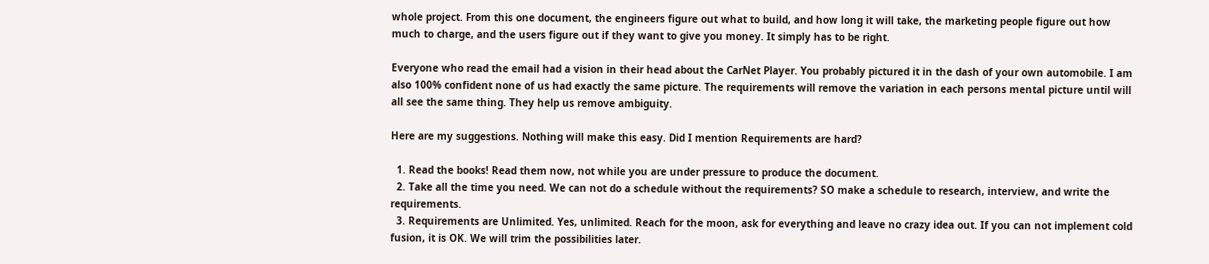whole project. From this one document, the engineers figure out what to build, and how long it will take, the marketing people figure out how much to charge, and the users figure out if they want to give you money. It simply has to be right.

Everyone who read the email had a vision in their head about the CarNet Player. You probably pictured it in the dash of your own automobile. I am also 100% confident none of us had exactly the same picture. The requirements will remove the variation in each persons mental picture until will all see the same thing. They help us remove ambiguity.

Here are my suggestions. Nothing will make this easy. Did I mention Requirements are hard?

  1. Read the books! Read them now, not while you are under pressure to produce the document.
  2. Take all the time you need. We can not do a schedule without the requirements? SO make a schedule to research, interview, and write the requirements.
  3. Requirements are Unlimited. Yes, unlimited. Reach for the moon, ask for everything and leave no crazy idea out. If you can not implement cold fusion, it is OK. We will trim the possibilities later.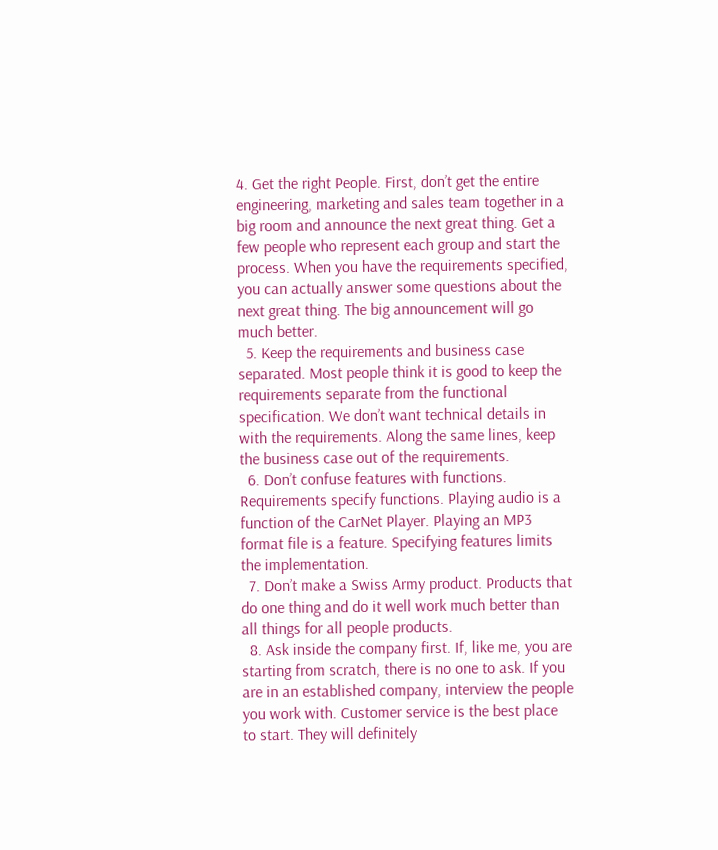4. Get the right People. First, don’t get the entire engineering, marketing and sales team together in a big room and announce the next great thing. Get a few people who represent each group and start the process. When you have the requirements specified, you can actually answer some questions about the next great thing. The big announcement will go much better.
  5. Keep the requirements and business case separated. Most people think it is good to keep the requirements separate from the functional specification. We don’t want technical details in with the requirements. Along the same lines, keep the business case out of the requirements.
  6. Don’t confuse features with functions. Requirements specify functions. Playing audio is a function of the CarNet Player. Playing an MP3 format file is a feature. Specifying features limits the implementation.
  7. Don’t make a Swiss Army product. Products that do one thing and do it well work much better than all things for all people products.
  8. Ask inside the company first. If, like me, you are starting from scratch, there is no one to ask. If you are in an established company, interview the people you work with. Customer service is the best place to start. They will definitely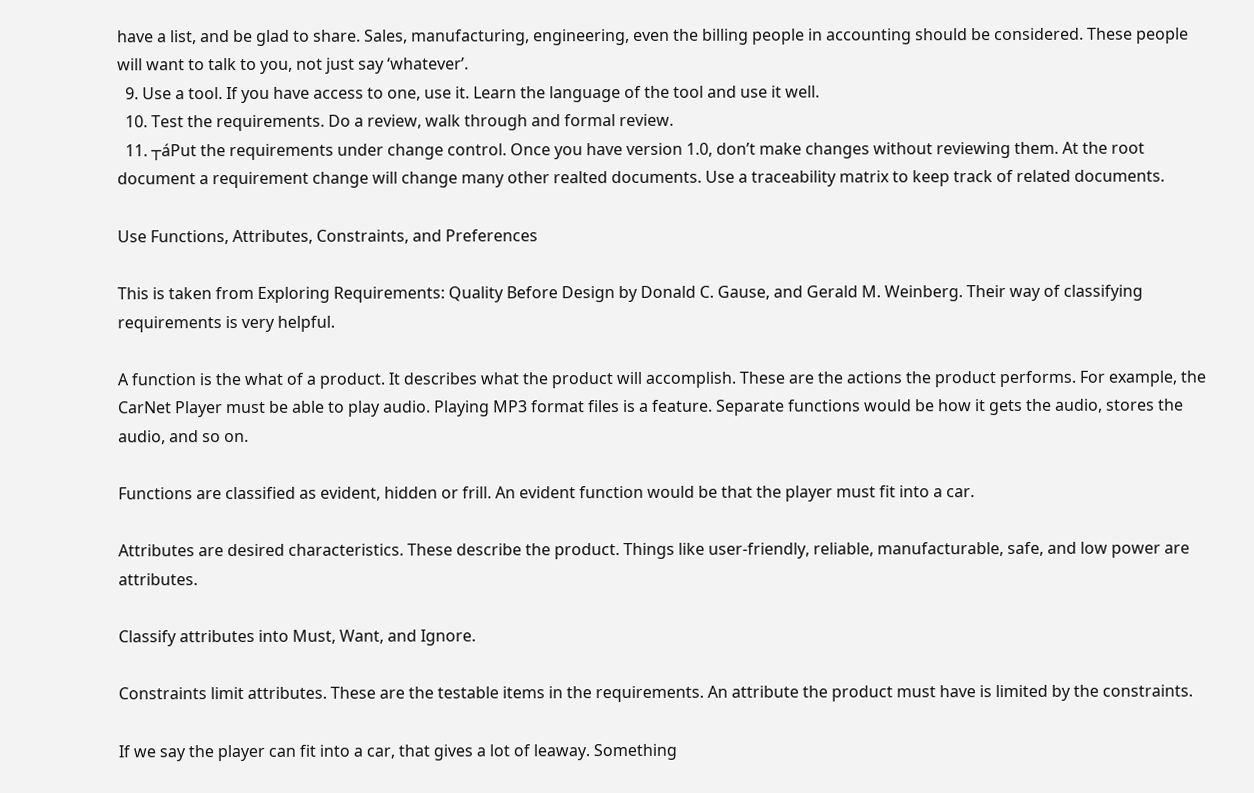have a list, and be glad to share. Sales, manufacturing, engineering, even the billing people in accounting should be considered. These people will want to talk to you, not just say ‘whatever’.
  9. Use a tool. If you have access to one, use it. Learn the language of the tool and use it well.
  10. Test the requirements. Do a review, walk through and formal review.
  11. ┬áPut the requirements under change control. Once you have version 1.0, don’t make changes without reviewing them. At the root document a requirement change will change many other realted documents. Use a traceability matrix to keep track of related documents.

Use Functions, Attributes, Constraints, and Preferences

This is taken from Exploring Requirements: Quality Before Design by Donald C. Gause, and Gerald M. Weinberg. Their way of classifying requirements is very helpful.

A function is the what of a product. It describes what the product will accomplish. These are the actions the product performs. For example, the CarNet Player must be able to play audio. Playing MP3 format files is a feature. Separate functions would be how it gets the audio, stores the audio, and so on.

Functions are classified as evident, hidden or frill. An evident function would be that the player must fit into a car.

Attributes are desired characteristics. These describe the product. Things like user-friendly, reliable, manufacturable, safe, and low power are attributes.

Classify attributes into Must, Want, and Ignore.

Constraints limit attributes. These are the testable items in the requirements. An attribute the product must have is limited by the constraints.

If we say the player can fit into a car, that gives a lot of leaway. Something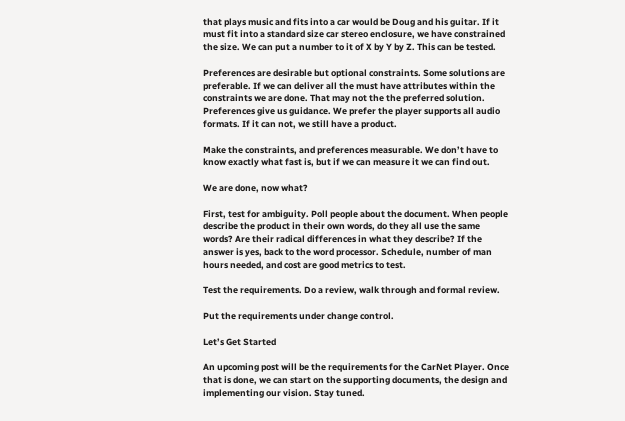that plays music and fits into a car would be Doug and his guitar. If it must fit into a standard size car stereo enclosure, we have constrained the size. We can put a number to it of X by Y by Z. This can be tested.

Preferences are desirable but optional constraints. Some solutions are preferable. If we can deliver all the must have attributes within the constraints we are done. That may not the the preferred solution. Preferences give us guidance. We prefer the player supports all audio formats. If it can not, we still have a product.

Make the constraints, and preferences measurable. We don’t have to know exactly what fast is, but if we can measure it we can find out.

We are done, now what?

First, test for ambiguity. Poll people about the document. When people describe the product in their own words, do they all use the same words? Are their radical differences in what they describe? If the answer is yes, back to the word processor. Schedule, number of man hours needed, and cost are good metrics to test.

Test the requirements. Do a review, walk through and formal review.

Put the requirements under change control.

Let’s Get Started

An upcoming post will be the requirements for the CarNet Player. Once that is done, we can start on the supporting documents, the design and implementing our vision. Stay tuned.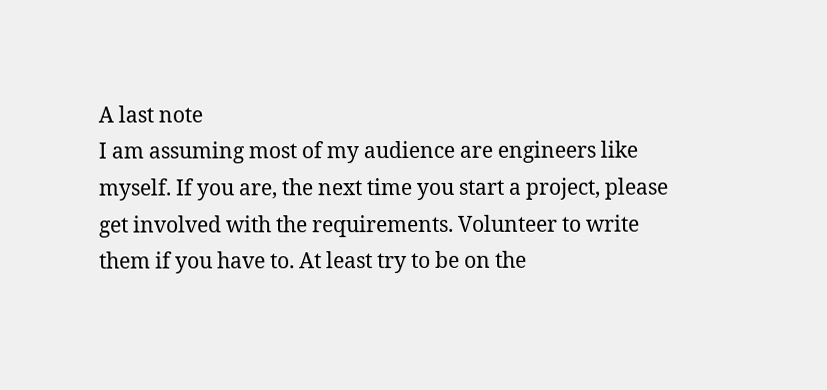A last note
I am assuming most of my audience are engineers like myself. If you are, the next time you start a project, please get involved with the requirements. Volunteer to write them if you have to. At least try to be on the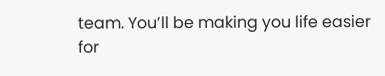team. You’ll be making you life easier for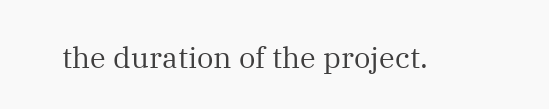the duration of the project.